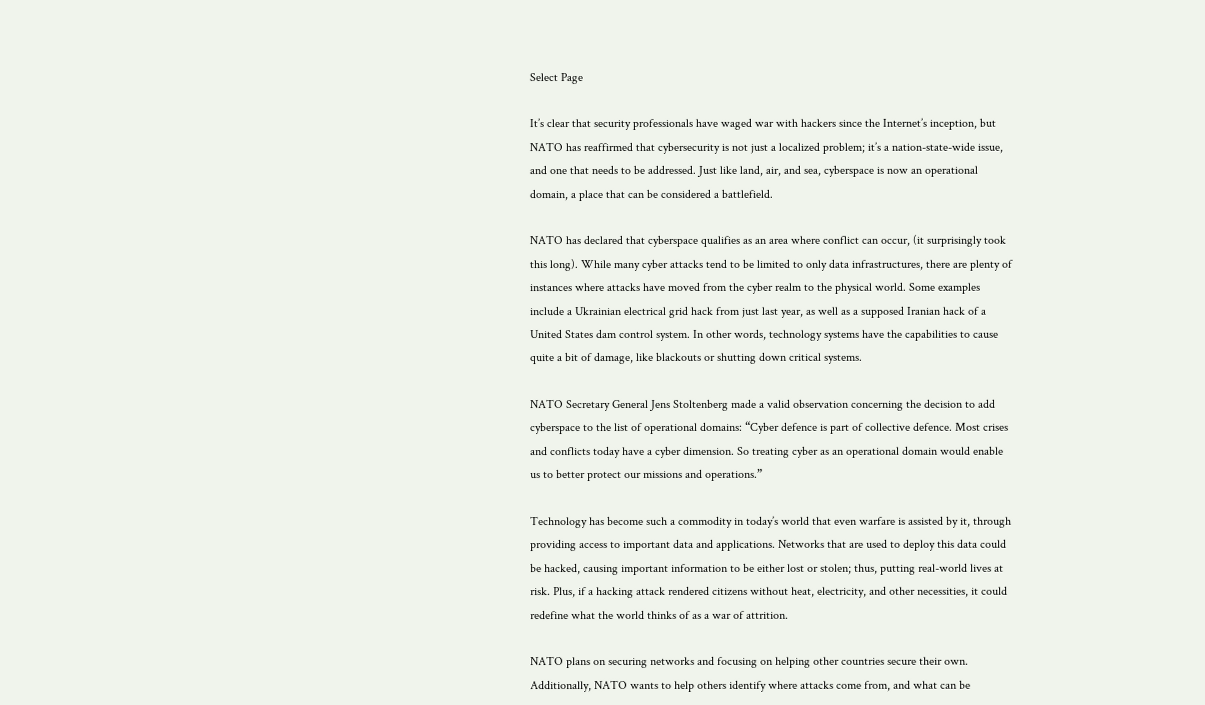Select Page

It’s clear that security professionals have waged war with hackers since the Internet’s inception, but NATO has reaffirmed that cybersecurity is not just a localized problem; it’s a nation-state-wide issue, and one that needs to be addressed. Just like land, air, and sea, cyberspace is now an operational domain, a place that can be considered a battlefield.

NATO has declared that cyberspace qualifies as an area where conflict can occur, (it surprisingly took this long). While many cyber attacks tend to be limited to only data infrastructures, there are plenty of instances where attacks have moved from the cyber realm to the physical world. Some examples include a Ukrainian electrical grid hack from just last year, as well as a supposed Iranian hack of a United States dam control system. In other words, technology systems have the capabilities to cause quite a bit of damage, like blackouts or shutting down critical systems.

NATO Secretary General Jens Stoltenberg made a valid observation concerning the decision to add cyberspace to the list of operational domains: “Cyber defence is part of collective defence. Most crises and conflicts today have a cyber dimension. So treating cyber as an operational domain would enable us to better protect our missions and operations.”

Technology has become such a commodity in today’s world that even warfare is assisted by it, through providing access to important data and applications. Networks that are used to deploy this data could be hacked, causing important information to be either lost or stolen; thus, putting real-world lives at risk. Plus, if a hacking attack rendered citizens without heat, electricity, and other necessities, it could redefine what the world thinks of as a war of attrition.

NATO plans on securing networks and focusing on helping other countries secure their own. Additionally, NATO wants to help others identify where attacks come from, and what can be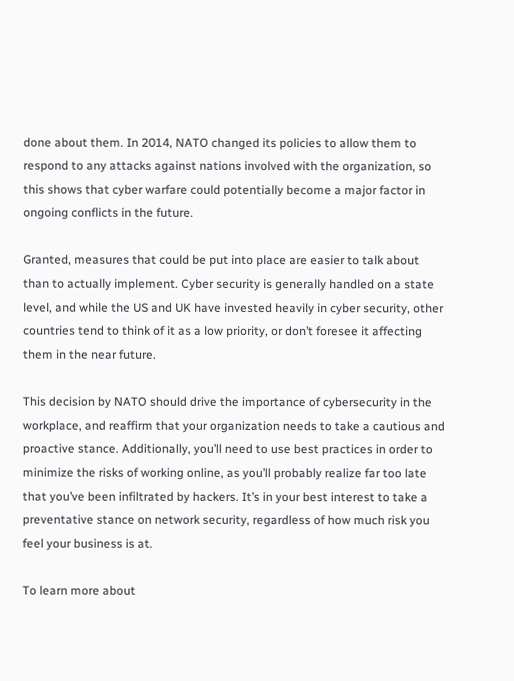done about them. In 2014, NATO changed its policies to allow them to respond to any attacks against nations involved with the organization, so this shows that cyber warfare could potentially become a major factor in ongoing conflicts in the future.

Granted, measures that could be put into place are easier to talk about than to actually implement. Cyber security is generally handled on a state level, and while the US and UK have invested heavily in cyber security, other countries tend to think of it as a low priority, or don’t foresee it affecting them in the near future.

This decision by NATO should drive the importance of cybersecurity in the workplace, and reaffirm that your organization needs to take a cautious and proactive stance. Additionally, you’ll need to use best practices in order to minimize the risks of working online, as you’ll probably realize far too late that you’ve been infiltrated by hackers. It’s in your best interest to take a preventative stance on network security, regardless of how much risk you feel your business is at.

To learn more about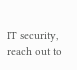IT security, reach out to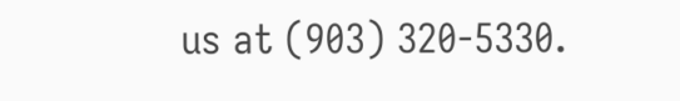us at (903) 320-5330.